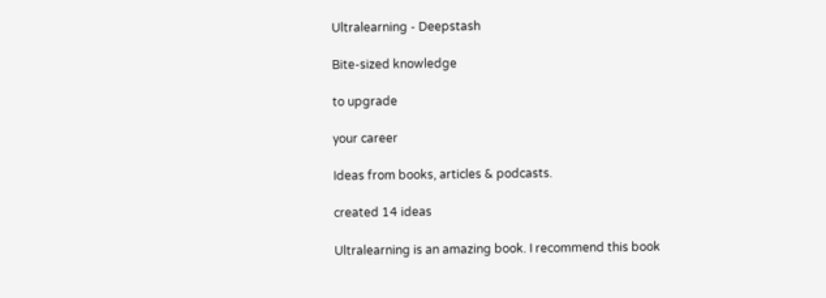Ultralearning - Deepstash

Bite-sized knowledge

to upgrade

your career

Ideas from books, articles & podcasts.

created 14 ideas

Ultralearning is an amazing book. I recommend this book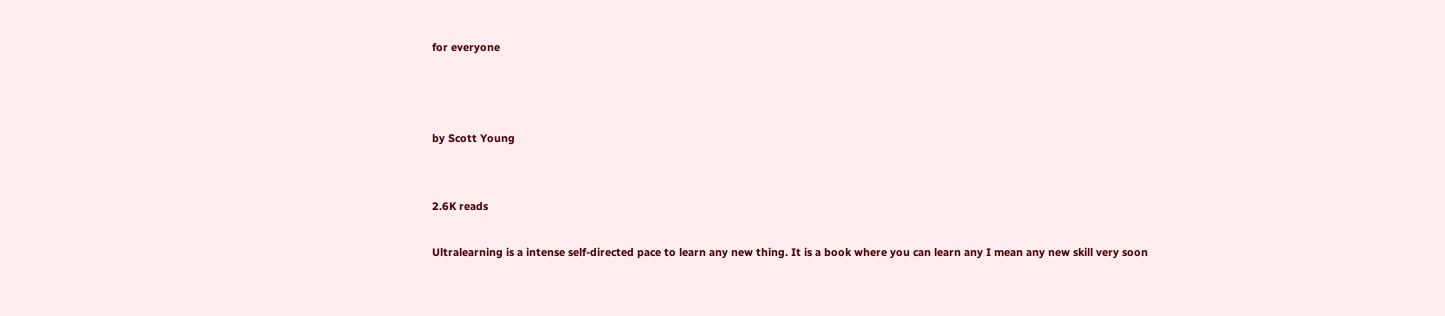for everyone



by Scott Young


2.6K reads

Ultralearning is a intense self-directed pace to learn any new thing. It is a book where you can learn any I mean any new skill very soon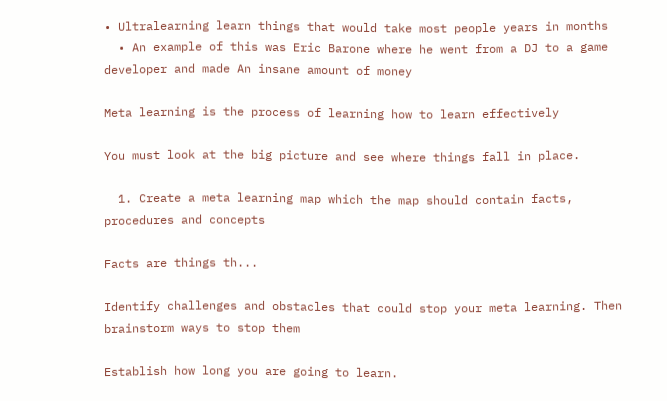• Ultralearning learn things that would take most people years in months
  • An example of this was Eric Barone where he went from a DJ to a game developer and made An insane amount of money

Meta learning is the process of learning how to learn effectively

You must look at the big picture and see where things fall in place.

  1. Create a meta learning map which the map should contain facts, procedures and concepts

Facts are things th...

Identify challenges and obstacles that could stop your meta learning. Then brainstorm ways to stop them

Establish how long you are going to learn.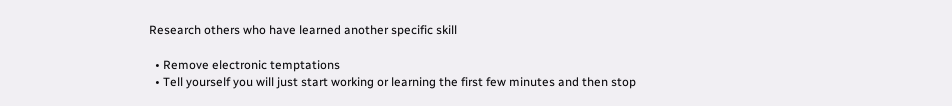Research others who have learned another specific skill

  • Remove electronic temptations
  • Tell yourself you will just start working or learning the first few minutes and then stop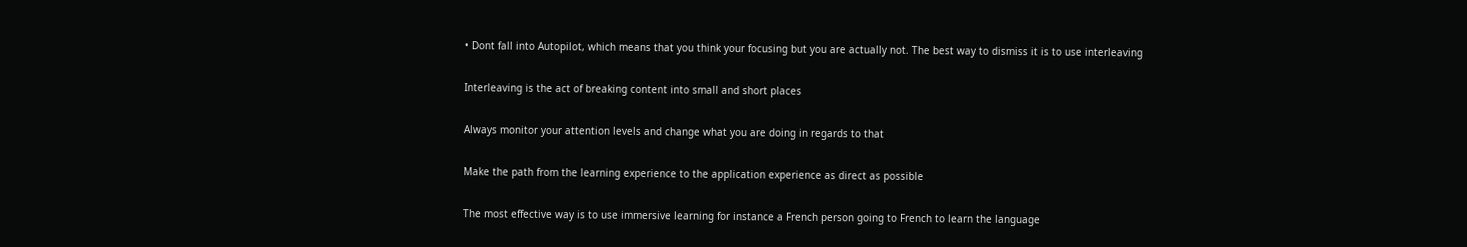• Dont fall into Autopilot, which means that you think your focusing but you are actually not. The best way to dismiss it is to use interleaving

Interleaving is the act of breaking content into small and short places

Always monitor your attention levels and change what you are doing in regards to that

Make the path from the learning experience to the application experience as direct as possible

The most effective way is to use immersive learning for instance a French person going to French to learn the language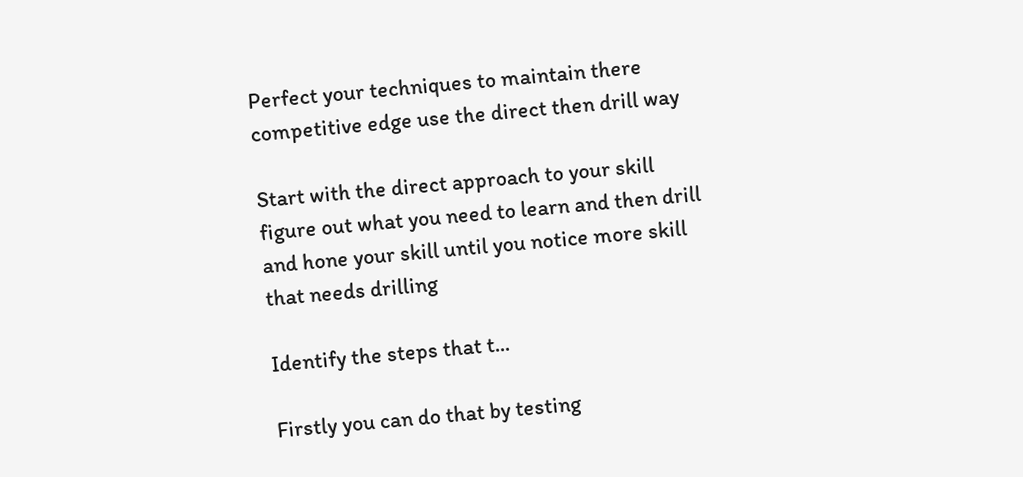Perfect your techniques to maintain there competitive edge use the direct then drill way

Start with the direct approach to your skill figure out what you need to learn and then drill and hone your skill until you notice more skill that needs drilling

Identify the steps that t...

Firstly you can do that by testing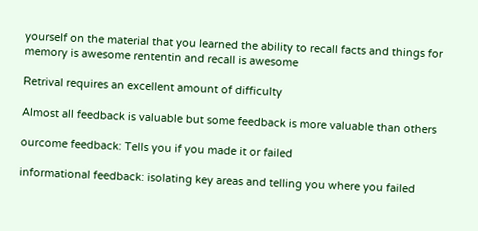yourself on the material that you learned the ability to recall facts and things for memory is awesome rententin and recall is awesome

Retrival requires an excellent amount of difficulty

Almost all feedback is valuable but some feedback is more valuable than others

ourcome feedback: Tells you if you made it or failed

informational feedback: isolating key areas and telling you where you failed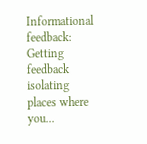Informational feedback: Getting feedback isolating places where you...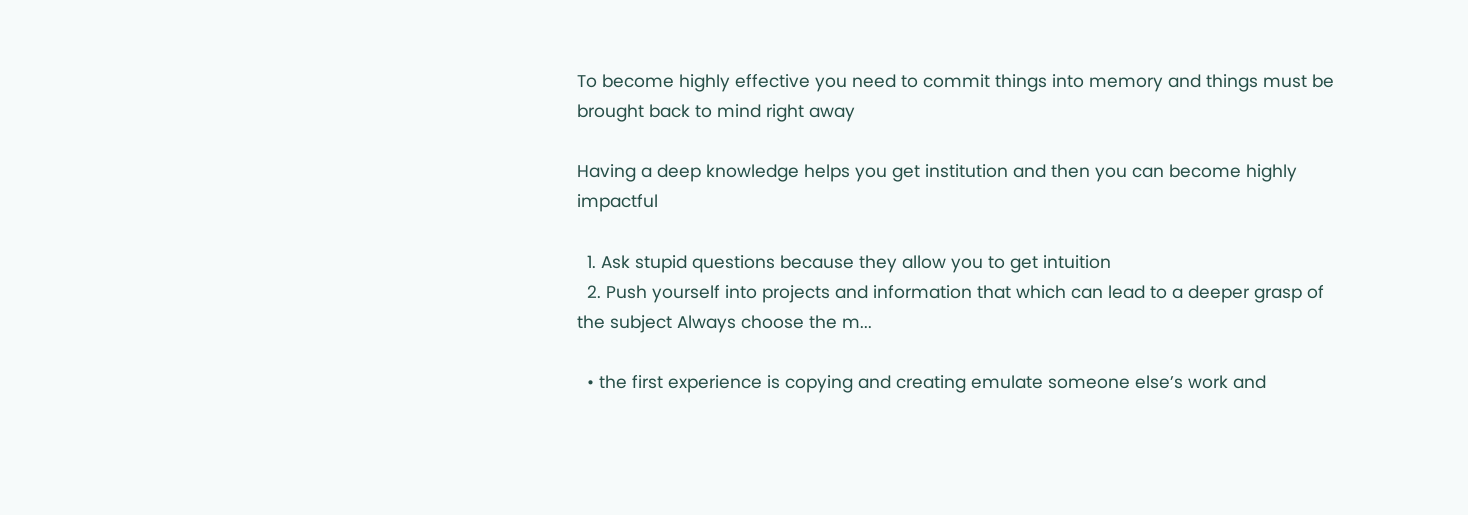To become highly effective you need to commit things into memory and things must be brought back to mind right away

Having a deep knowledge helps you get institution and then you can become highly impactful

  1. Ask stupid questions because they allow you to get intuition
  2. Push yourself into projects and information that which can lead to a deeper grasp of the subject Always choose the m...

  • the first experience is copying and creating emulate someone else’s work and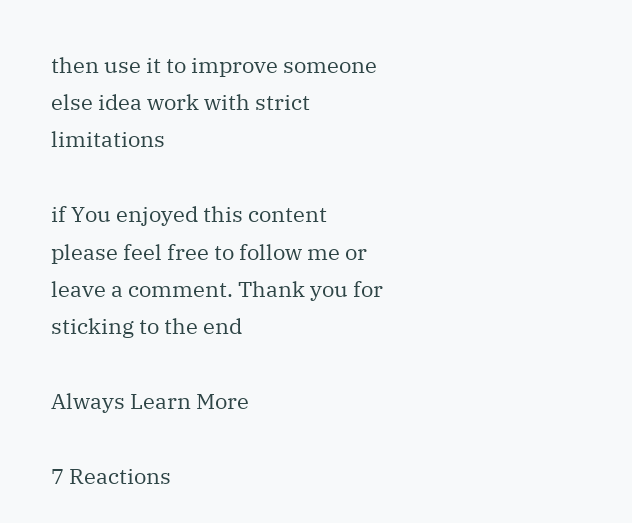then use it to improve someone else idea work with strict limitations

if You enjoyed this content please feel free to follow me or leave a comment. Thank you for sticking to the end

Always Learn More

7 Reactions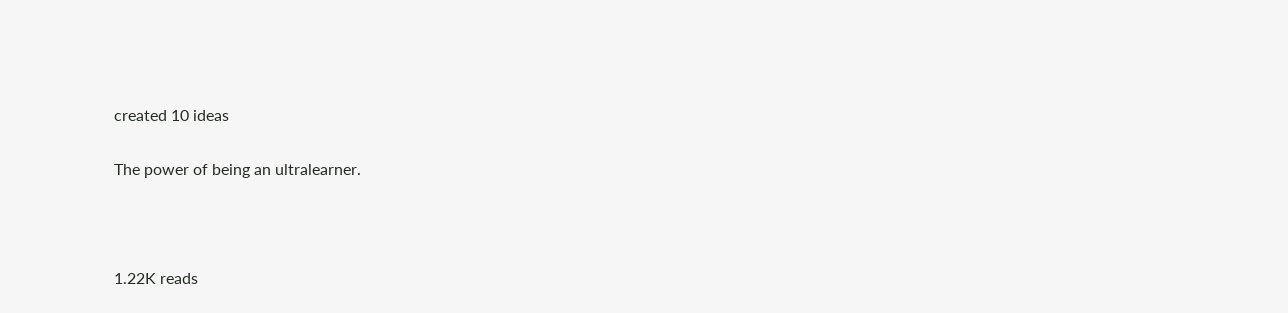created 10 ideas

The power of being an ultralearner.



1.22K reads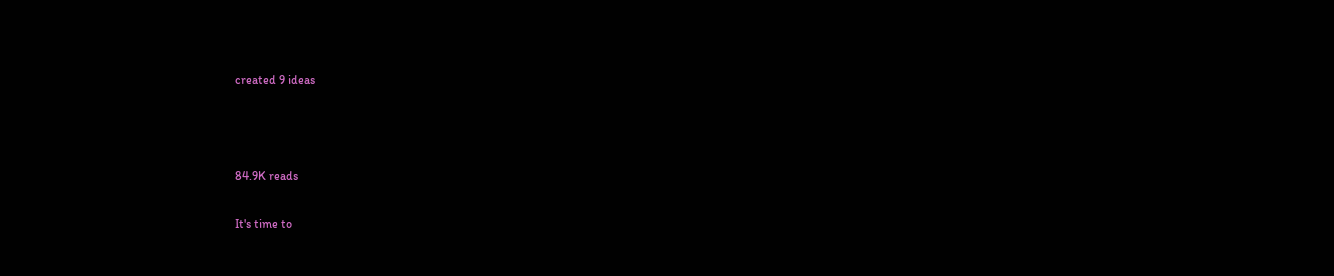created 9 ideas



84.9K reads

It's time to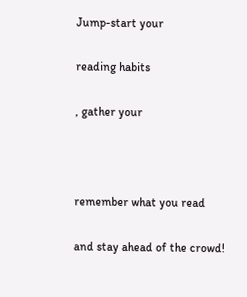Jump-start your

reading habits

, gather your



remember what you read

and stay ahead of the crowd!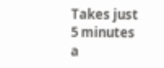Takes just 5 minutes a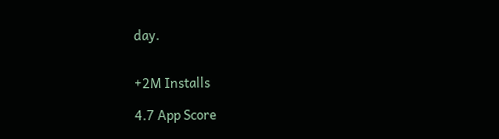day.


+2M Installs

4.7 App Score